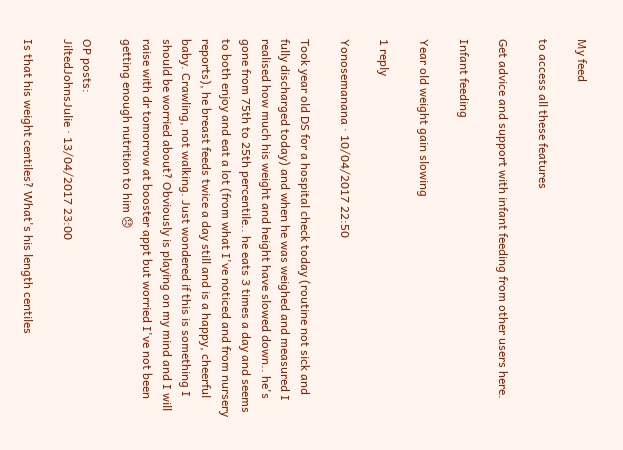My feed

to access all these features

Get advice and support with infant feeding from other users here.

Infant feeding

Year old weight gain slowing

1 reply

Yonosemanana · 10/04/2017 22:50

Took year old DS for a hospital check today (routine not sick and fully discharged today) and when he was weighed and measured I realised how much his weight and height have slowed down.. he's gone from 75th to 25th percentile.. he eats 3 times a day and seems to both enjoy and eat a lot (from what I've noticed and from nursery reports), he breast feeds twice a day still and is a happy, cheerful baby. Crawling, not walking. Just wondered if this is something I should be worried about? Obviously is playing on my mind and I will raise with dr tomorrow at booster appt but worried I've not been getting enough nutrition to him 😞

OP posts:
JiltedJohnsJulie · 13/04/2017 23:00

Is that his weight centiles? What's his length centiles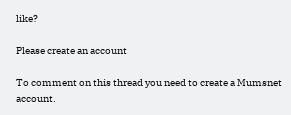like?

Please create an account

To comment on this thread you need to create a Mumsnet account.